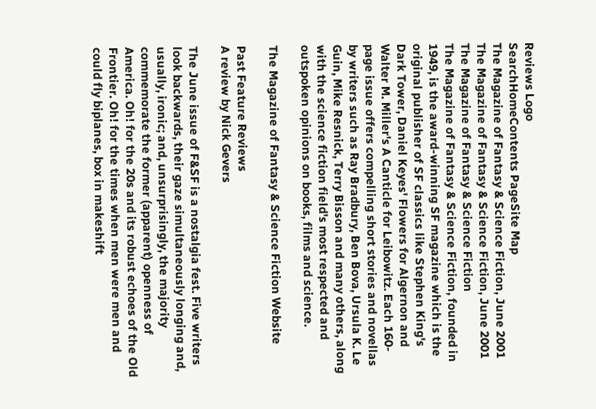Reviews Logo
SearchHomeContents PageSite Map
The Magazine of Fantasy & Science Fiction, June 2001
The Magazine of Fantasy & Science Fiction, June 2001
The Magazine of Fantasy & Science Fiction
The Magazine of Fantasy & Science Fiction, founded in 1949, is the award-winning SF magazine which is the original publisher of SF classics like Stephen King's Dark Tower, Daniel Keyes' Flowers for Algernon and Walter M. Miller's A Canticle for Leibowitz. Each 160-page issue offers compelling short stories and novellas by writers such as Ray Bradbury, Ben Bova, Ursula K. Le Guin, Mike Resnick, Terry Bisson and many others, along with the science fiction field's most respected and outspoken opinions on books, films and science.

The Magazine of Fantasy & Science Fiction Website

Past Feature Reviews
A review by Nick Gevers

The June issue of F&SF is a nostalgia fest. Five writers look backwards, their gaze simultaneously longing and, usually, ironic; and, unsurprisingly, the majority commemorate the former (apparent) openness of America. Oh! for the 20s and its robust echoes of the Old Frontier. Oh! for the times when men were men and could fly biplanes, box in makeshift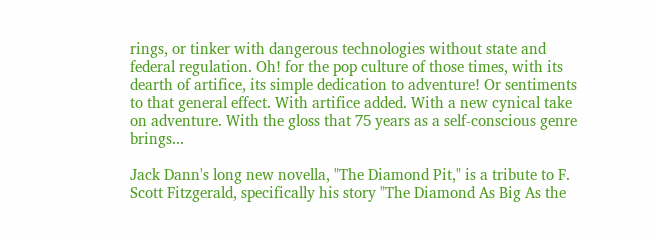rings, or tinker with dangerous technologies without state and federal regulation. Oh! for the pop culture of those times, with its dearth of artifice, its simple dedication to adventure! Or sentiments to that general effect. With artifice added. With a new cynical take on adventure. With the gloss that 75 years as a self-conscious genre brings...

Jack Dann's long new novella, "The Diamond Pit," is a tribute to F. Scott Fitzgerald, specifically his story "The Diamond As Big As the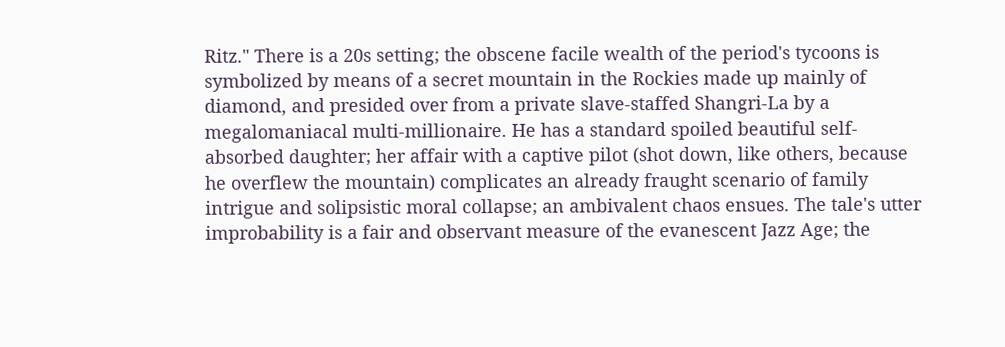Ritz." There is a 20s setting; the obscene facile wealth of the period's tycoons is symbolized by means of a secret mountain in the Rockies made up mainly of diamond, and presided over from a private slave-staffed Shangri-La by a megalomaniacal multi-millionaire. He has a standard spoiled beautiful self-absorbed daughter; her affair with a captive pilot (shot down, like others, because he overflew the mountain) complicates an already fraught scenario of family intrigue and solipsistic moral collapse; an ambivalent chaos ensues. The tale's utter improbability is a fair and observant measure of the evanescent Jazz Age; the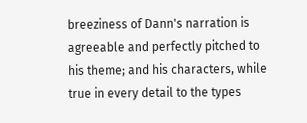breeziness of Dann's narration is agreeable and perfectly pitched to his theme; and his characters, while true in every detail to the types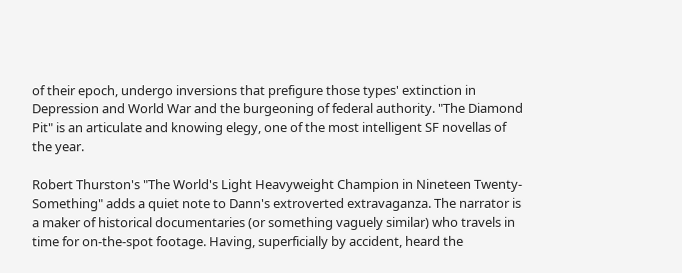of their epoch, undergo inversions that prefigure those types' extinction in Depression and World War and the burgeoning of federal authority. "The Diamond Pit" is an articulate and knowing elegy, one of the most intelligent SF novellas of the year.

Robert Thurston's "The World's Light Heavyweight Champion in Nineteen Twenty-Something" adds a quiet note to Dann's extroverted extravaganza. The narrator is a maker of historical documentaries (or something vaguely similar) who travels in time for on-the-spot footage. Having, superficially by accident, heard the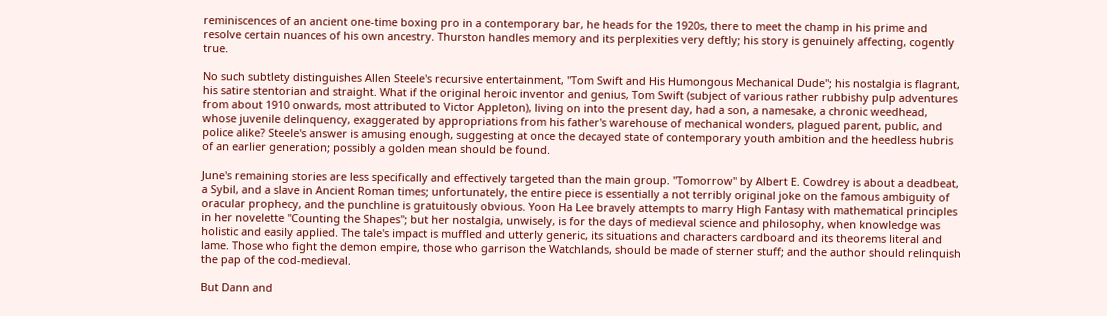reminiscences of an ancient one-time boxing pro in a contemporary bar, he heads for the 1920s, there to meet the champ in his prime and resolve certain nuances of his own ancestry. Thurston handles memory and its perplexities very deftly; his story is genuinely affecting, cogently true.

No such subtlety distinguishes Allen Steele's recursive entertainment, "Tom Swift and His Humongous Mechanical Dude"; his nostalgia is flagrant, his satire stentorian and straight. What if the original heroic inventor and genius, Tom Swift (subject of various rather rubbishy pulp adventures from about 1910 onwards, most attributed to Victor Appleton), living on into the present day, had a son, a namesake, a chronic weedhead, whose juvenile delinquency, exaggerated by appropriations from his father's warehouse of mechanical wonders, plagued parent, public, and police alike? Steele's answer is amusing enough, suggesting at once the decayed state of contemporary youth ambition and the heedless hubris of an earlier generation; possibly a golden mean should be found.

June's remaining stories are less specifically and effectively targeted than the main group. "Tomorrow" by Albert E. Cowdrey is about a deadbeat, a Sybil, and a slave in Ancient Roman times; unfortunately, the entire piece is essentially a not terribly original joke on the famous ambiguity of oracular prophecy, and the punchline is gratuitously obvious. Yoon Ha Lee bravely attempts to marry High Fantasy with mathematical principles in her novelette "Counting the Shapes"; but her nostalgia, unwisely, is for the days of medieval science and philosophy, when knowledge was holistic and easily applied. The tale's impact is muffled and utterly generic, its situations and characters cardboard and its theorems literal and lame. Those who fight the demon empire, those who garrison the Watchlands, should be made of sterner stuff; and the author should relinquish the pap of the cod-medieval.

But Dann and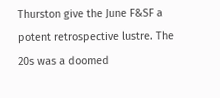Thurston give the June F&SF a potent retrospective lustre. The 20s was a doomed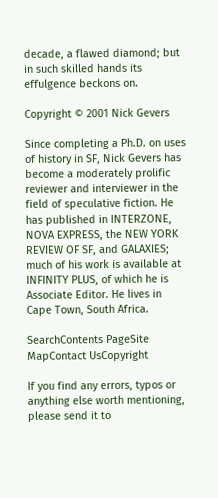decade, a flawed diamond; but in such skilled hands its effulgence beckons on.

Copyright © 2001 Nick Gevers

Since completing a Ph.D. on uses of history in SF, Nick Gevers has become a moderately prolific reviewer and interviewer in the field of speculative fiction. He has published in INTERZONE, NOVA EXPRESS, the NEW YORK REVIEW OF SF, and GALAXIES; much of his work is available at INFINITY PLUS, of which he is Associate Editor. He lives in Cape Town, South Africa.

SearchContents PageSite MapContact UsCopyright

If you find any errors, typos or anything else worth mentioning, please send it to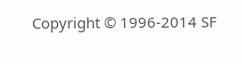Copyright © 1996-2014 SF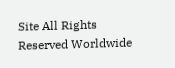Site All Rights Reserved Worldwide